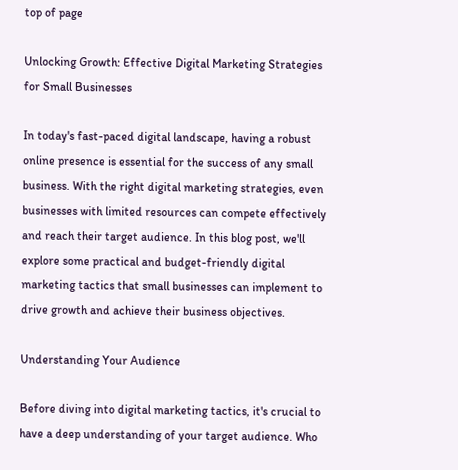top of page

Unlocking Growth: Effective Digital Marketing Strategies for Small Businesses

In today's fast-paced digital landscape, having a robust online presence is essential for the success of any small business. With the right digital marketing strategies, even businesses with limited resources can compete effectively and reach their target audience. In this blog post, we'll explore some practical and budget-friendly digital marketing tactics that small businesses can implement to drive growth and achieve their business objectives.

Understanding Your Audience

Before diving into digital marketing tactics, it's crucial to have a deep understanding of your target audience. Who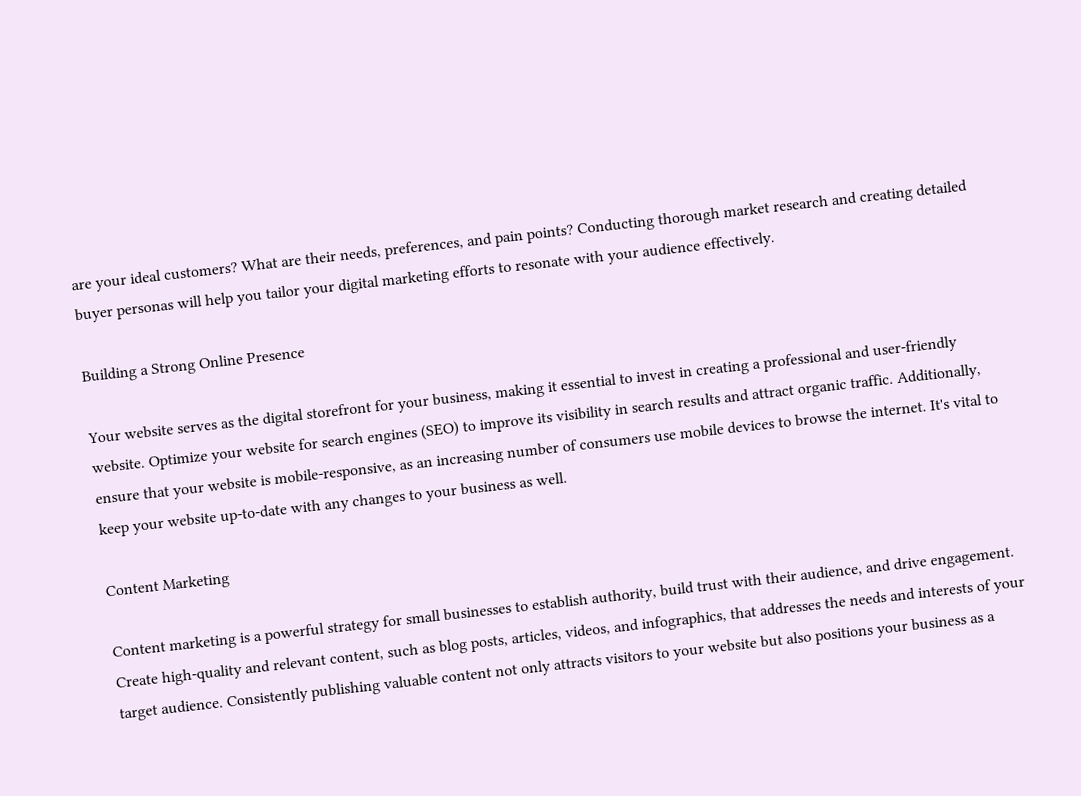are your ideal customers? What are their needs, preferences, and pain points? Conducting thorough market research and creating detailed buyer personas will help you tailor your digital marketing efforts to resonate with your audience effectively.

Building a Strong Online Presence

Your website serves as the digital storefront for your business, making it essential to invest in creating a professional and user-friendly website. Optimize your website for search engines (SEO) to improve its visibility in search results and attract organic traffic. Additionally, ensure that your website is mobile-responsive, as an increasing number of consumers use mobile devices to browse the internet. It's vital to keep your website up-to-date with any changes to your business as well.

Content Marketing

Content marketing is a powerful strategy for small businesses to establish authority, build trust with their audience, and drive engagement. Create high-quality and relevant content, such as blog posts, articles, videos, and infographics, that addresses the needs and interests of your target audience. Consistently publishing valuable content not only attracts visitors to your website but also positions your business as a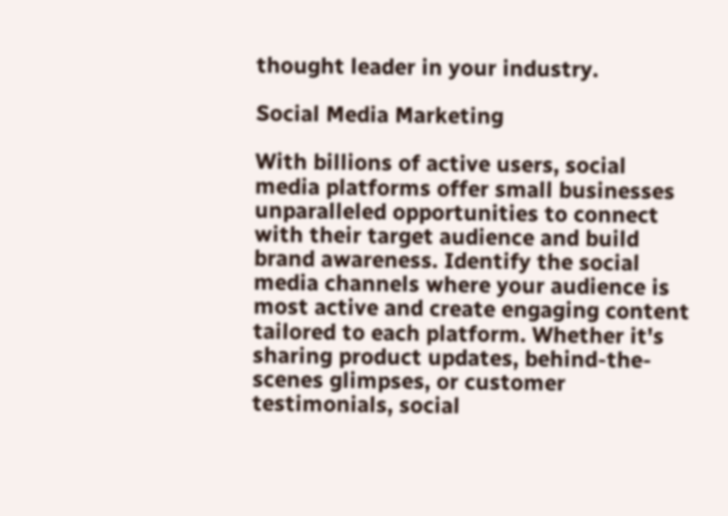thought leader in your industry.

Social Media Marketing

With billions of active users, social media platforms offer small businesses unparalleled opportunities to connect with their target audience and build brand awareness. Identify the social media channels where your audience is most active and create engaging content tailored to each platform. Whether it's sharing product updates, behind-the-scenes glimpses, or customer testimonials, social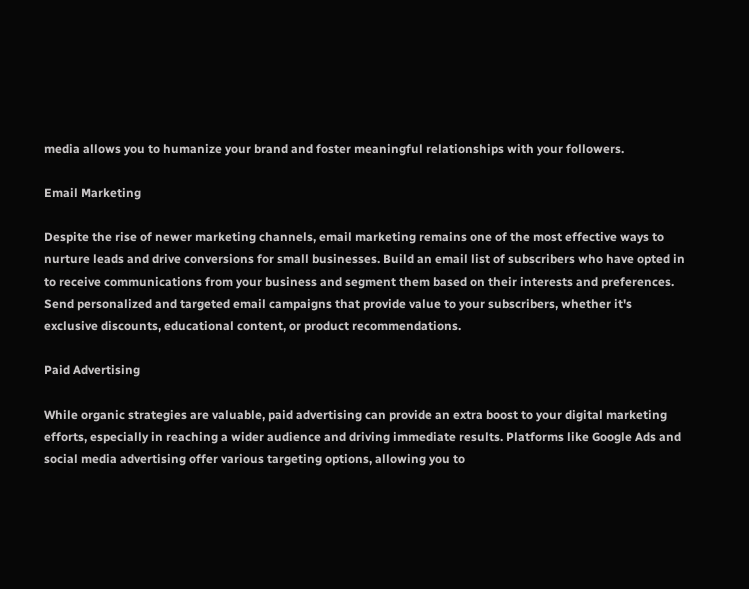media allows you to humanize your brand and foster meaningful relationships with your followers.

Email Marketing

Despite the rise of newer marketing channels, email marketing remains one of the most effective ways to nurture leads and drive conversions for small businesses. Build an email list of subscribers who have opted in to receive communications from your business and segment them based on their interests and preferences. Send personalized and targeted email campaigns that provide value to your subscribers, whether it's exclusive discounts, educational content, or product recommendations.

Paid Advertising

While organic strategies are valuable, paid advertising can provide an extra boost to your digital marketing efforts, especially in reaching a wider audience and driving immediate results. Platforms like Google Ads and social media advertising offer various targeting options, allowing you to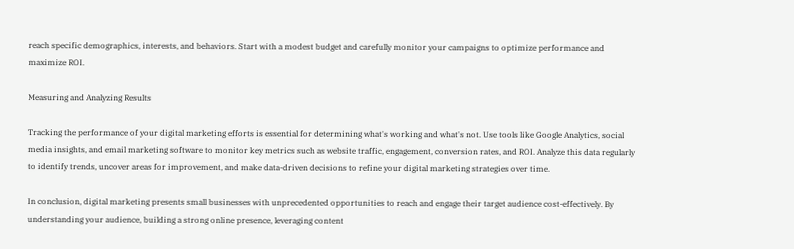reach specific demographics, interests, and behaviors. Start with a modest budget and carefully monitor your campaigns to optimize performance and maximize ROI.

Measuring and Analyzing Results

Tracking the performance of your digital marketing efforts is essential for determining what's working and what's not. Use tools like Google Analytics, social media insights, and email marketing software to monitor key metrics such as website traffic, engagement, conversion rates, and ROI. Analyze this data regularly to identify trends, uncover areas for improvement, and make data-driven decisions to refine your digital marketing strategies over time.

In conclusion, digital marketing presents small businesses with unprecedented opportunities to reach and engage their target audience cost-effectively. By understanding your audience, building a strong online presence, leveraging content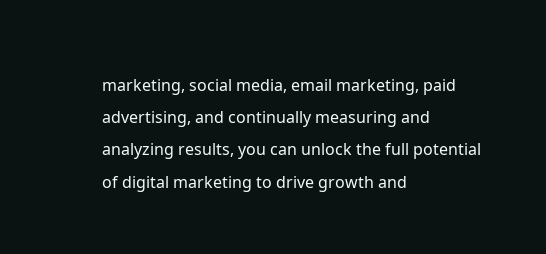marketing, social media, email marketing, paid advertising, and continually measuring and analyzing results, you can unlock the full potential of digital marketing to drive growth and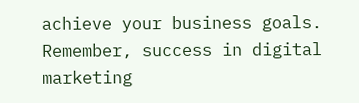achieve your business goals. Remember, success in digital marketing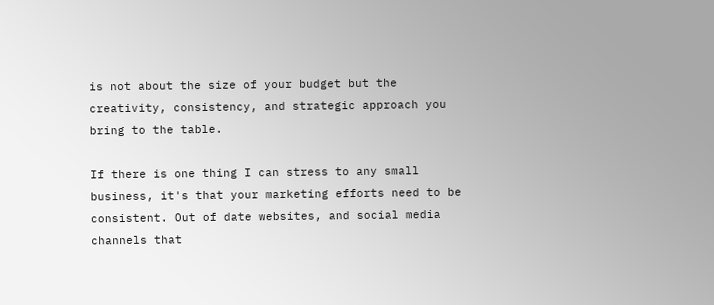is not about the size of your budget but the creativity, consistency, and strategic approach you bring to the table.

If there is one thing I can stress to any small business, it's that your marketing efforts need to be consistent. Out of date websites, and social media channels that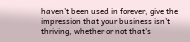haven't been used in forever, give the impression that your business isn't thriving, whether or not that's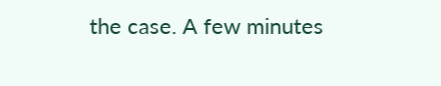the case. A few minutes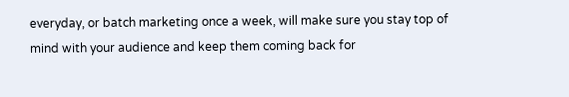everyday, or batch marketing once a week, will make sure you stay top of mind with your audience and keep them coming back for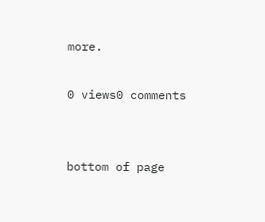more.

0 views0 comments


bottom of page